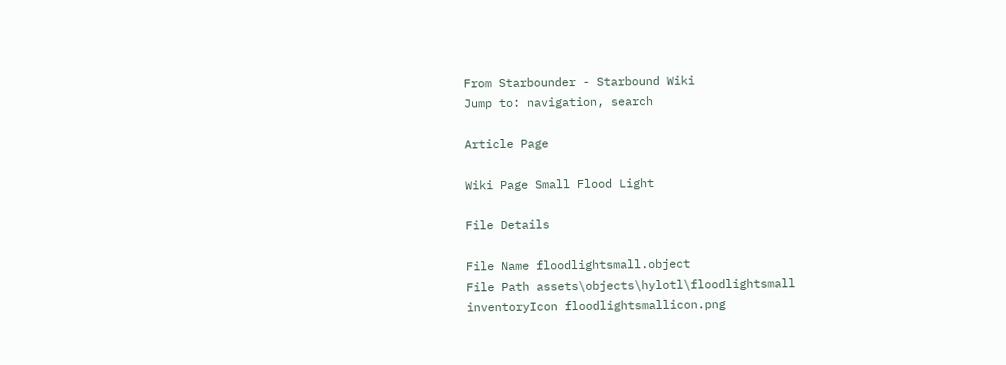From Starbounder - Starbound Wiki
Jump to: navigation, search

Article Page

Wiki Page Small Flood Light

File Details

File Name floodlightsmall.object
File Path assets\objects\hylotl\floodlightsmall
inventoryIcon floodlightsmallicon.png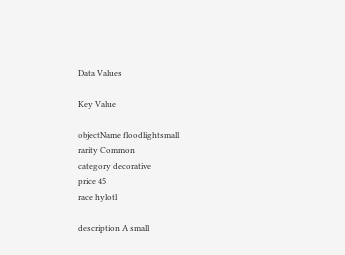Data Values

Key Value

objectName floodlightsmall
rarity Common
category decorative
price 45
race hylotl

description A small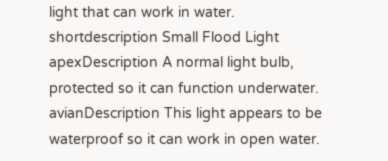light that can work in water.
shortdescription Small Flood Light
apexDescription A normal light bulb, protected so it can function underwater.
avianDescription This light appears to be waterproof so it can work in open water.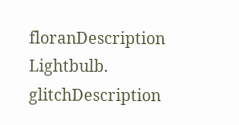floranDescription Lightbulb.
glitchDescription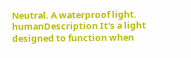Neutral. A waterproof light.
humanDescription It's a light designed to function when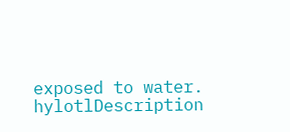exposed to water.
hylotlDescription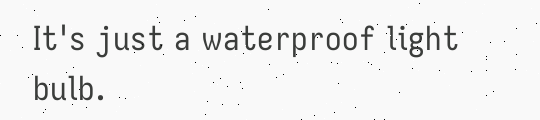It's just a waterproof light bulb.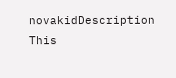novakidDescription This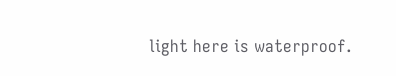light here is waterproof.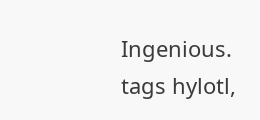Ingenious.
tags hylotl,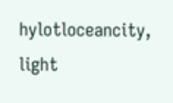hylotloceancity, light